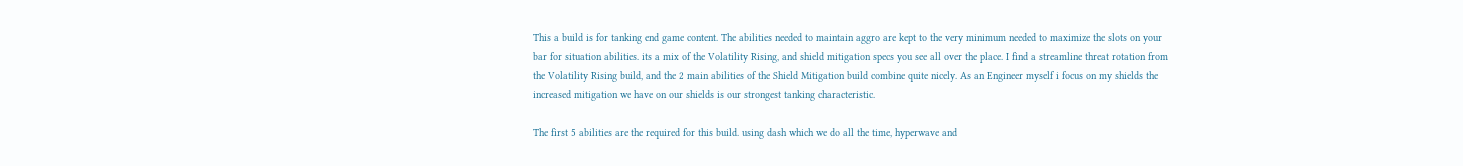This a build is for tanking end game content. The abilities needed to maintain aggro are kept to the very minimum needed to maximize the slots on your bar for situation abilities. its a mix of the Volatility Rising, and shield mitigation specs you see all over the place. I find a streamline threat rotation from the Volatility Rising build, and the 2 main abilities of the Shield Mitigation build combine quite nicely. As an Engineer myself i focus on my shields the increased mitigation we have on our shields is our strongest tanking characteristic.

The first 5 abilities are the required for this build. using dash which we do all the time, hyperwave and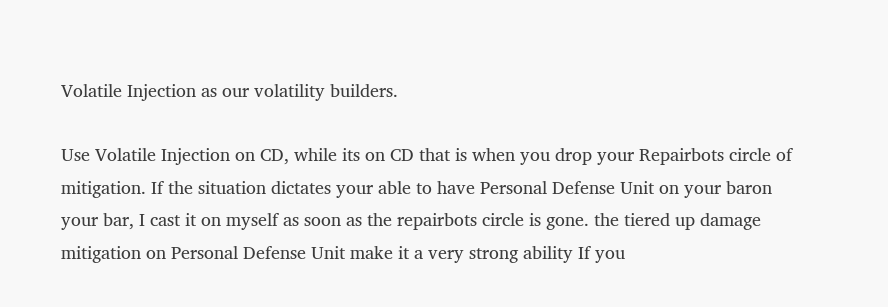Volatile Injection as our volatility builders.

Use Volatile Injection on CD, while its on CD that is when you drop your Repairbots circle of mitigation. If the situation dictates your able to have Personal Defense Unit on your baron your bar, I cast it on myself as soon as the repairbots circle is gone. the tiered up damage mitigation on Personal Defense Unit make it a very strong ability If you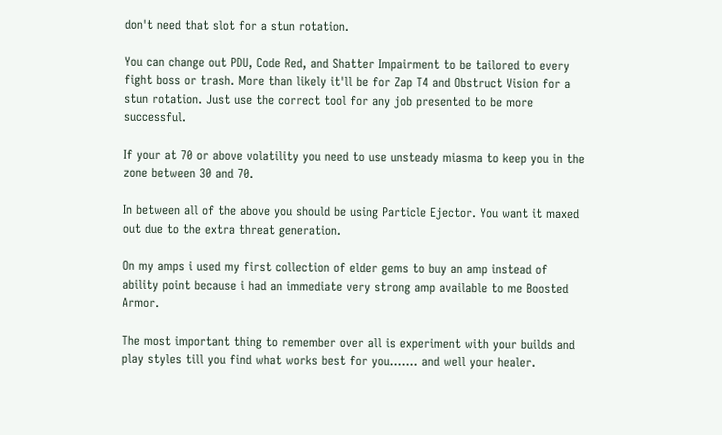don't need that slot for a stun rotation.

You can change out PDU, Code Red, and Shatter Impairment to be tailored to every fight boss or trash. More than likely it'll be for Zap T4 and Obstruct Vision for a stun rotation. Just use the correct tool for any job presented to be more successful.

If your at 70 or above volatility you need to use unsteady miasma to keep you in the zone between 30 and 70.

In between all of the above you should be using Particle Ejector. You want it maxed out due to the extra threat generation.

On my amps i used my first collection of elder gems to buy an amp instead of ability point because i had an immediate very strong amp available to me Boosted Armor.

The most important thing to remember over all is experiment with your builds and play styles till you find what works best for you....... and well your healer.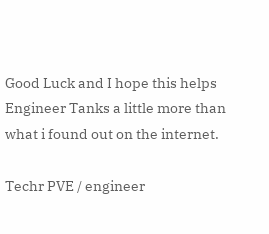Good Luck and I hope this helps Engineer Tanks a little more than what i found out on the internet.

Techr PVE / engineer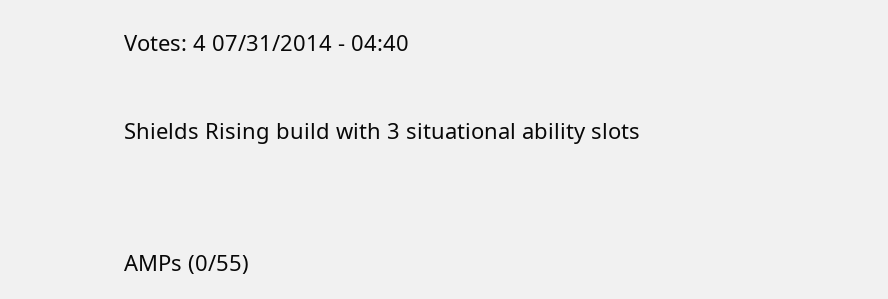Votes: 4 07/31/2014 - 04:40

Shields Rising build with 3 situational ability slots


AMPs (0/55)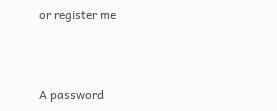or register me



A password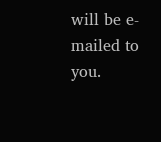will be e-mailed to you.